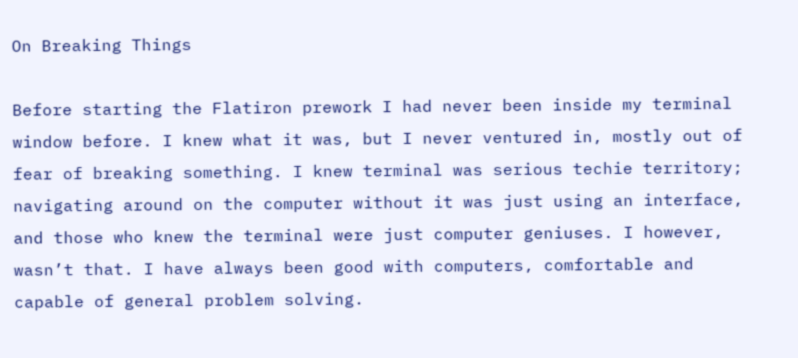On Breaking Things

Before starting the Flatiron prework I had never been inside my terminal window before. I knew what it was, but I never ventured in, mostly out of fear of breaking something. I knew terminal was serious techie territory; navigating around on the computer without it was just using an interface, and those who knew the terminal were just computer geniuses. I however, wasn’t that. I have always been good with computers, comfortable and capable of general problem solving.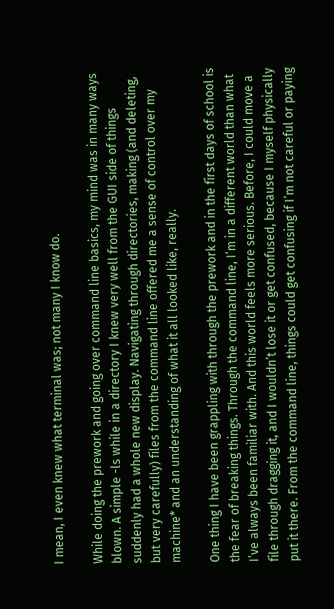I mean, I even knew what terminal was; not many I know do.

While doing the prework and going over command line basics, my mind was in many ways blown. A simple -ls while in a directory I knew very well from the GUI side of things suddenly had a whole new display. Navigating through directories, making (and deleting, but very carefully) files from the command line offered me a sense of control over my machine* and an understanding of what it all looked like, really.

One thing I have been grappling with through the prework and in the first days of school is the fear of breaking things. Through the command line, I’m in a different world than what I’ve always been familiar with. And this world feels more serious. Before, I could move a file through dragging it, and I wouldn’t lose it or get confused, because I myself physically put it there. From the command line, things could get confusing if I’m not careful or paying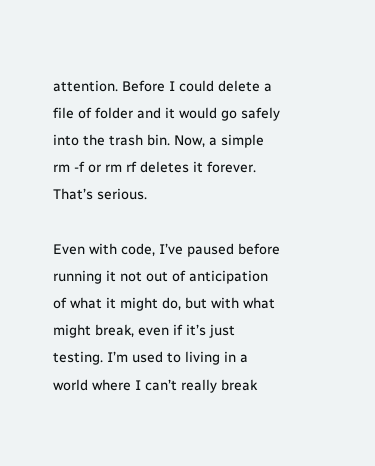attention. Before I could delete a file of folder and it would go safely into the trash bin. Now, a simple rm -f or rm rf deletes it forever. That’s serious.

Even with code, I’ve paused before running it not out of anticipation of what it might do, but with what might break, even if it’s just testing. I’m used to living in a world where I can’t really break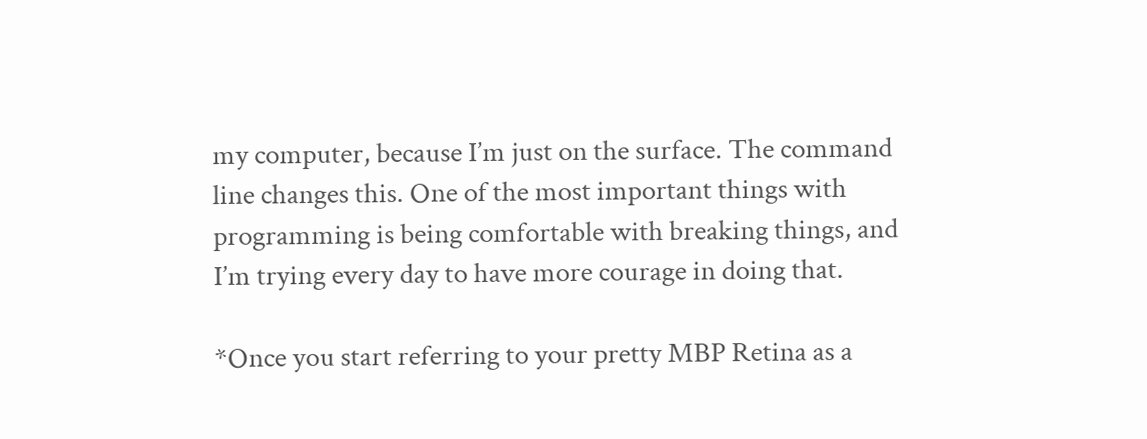my computer, because I’m just on the surface. The command line changes this. One of the most important things with programming is being comfortable with breaking things, and I’m trying every day to have more courage in doing that.

*Once you start referring to your pretty MBP Retina as a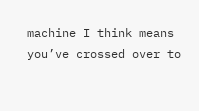machine I think means you’ve crossed over to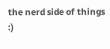the nerd side of things :)